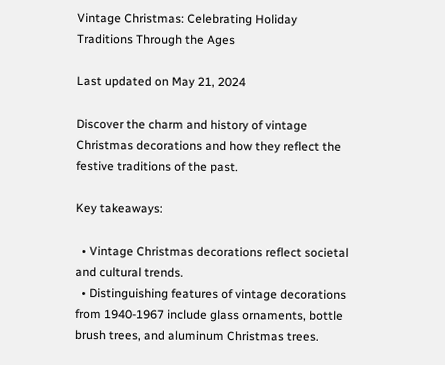Vintage Christmas: Celebrating Holiday Traditions Through the Ages

Last updated on May 21, 2024

Discover the charm and history of vintage Christmas decorations and how they reflect the festive traditions of the past.

Key takeaways:

  • Vintage Christmas decorations reflect societal and cultural trends.
  • Distinguishing features of vintage decorations from 1940-1967 include glass ornaments, bottle brush trees, and aluminum Christmas trees.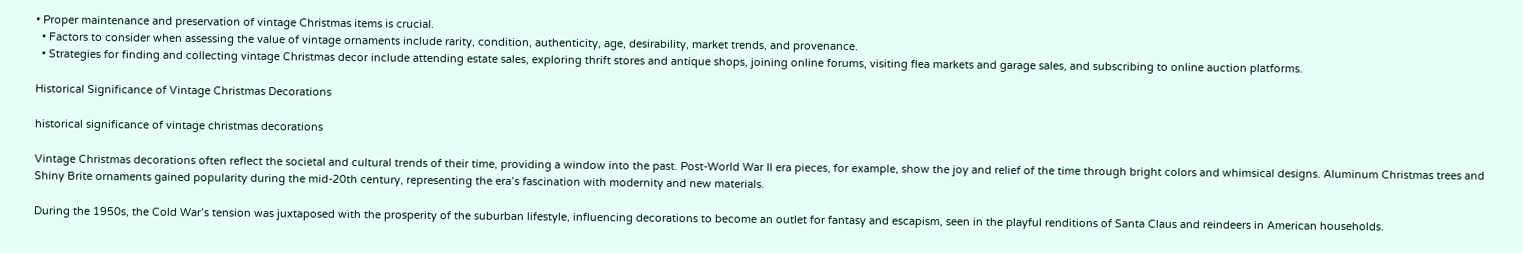• Proper maintenance and preservation of vintage Christmas items is crucial.
  • Factors to consider when assessing the value of vintage ornaments include rarity, condition, authenticity, age, desirability, market trends, and provenance.
  • Strategies for finding and collecting vintage Christmas decor include attending estate sales, exploring thrift stores and antique shops, joining online forums, visiting flea markets and garage sales, and subscribing to online auction platforms.

Historical Significance of Vintage Christmas Decorations

historical significance of vintage christmas decorations

Vintage Christmas decorations often reflect the societal and cultural trends of their time, providing a window into the past. Post-World War II era pieces, for example, show the joy and relief of the time through bright colors and whimsical designs. Aluminum Christmas trees and Shiny Brite ornaments gained popularity during the mid-20th century, representing the era’s fascination with modernity and new materials.

During the 1950s, the Cold War’s tension was juxtaposed with the prosperity of the suburban lifestyle, influencing decorations to become an outlet for fantasy and escapism, seen in the playful renditions of Santa Claus and reindeers in American households.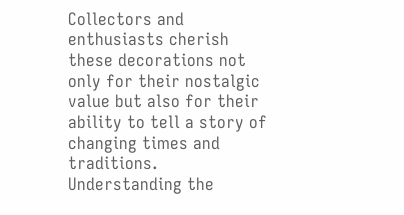Collectors and enthusiasts cherish these decorations not only for their nostalgic value but also for their ability to tell a story of changing times and traditions. Understanding the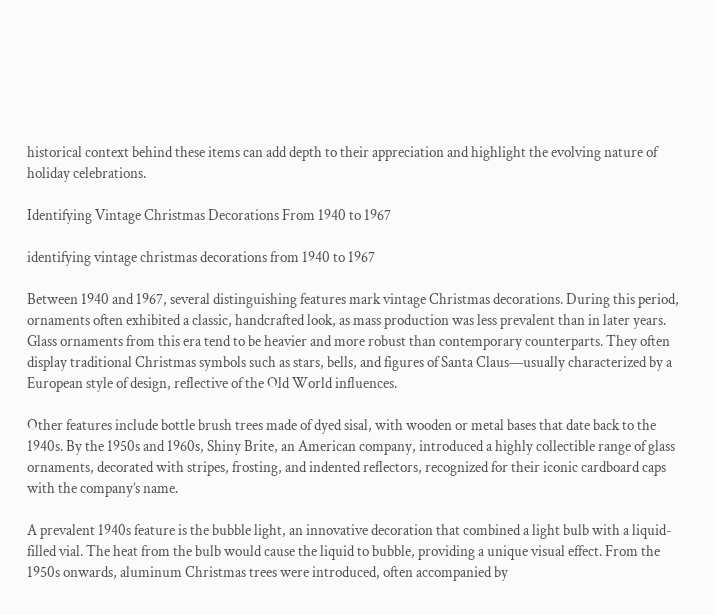historical context behind these items can add depth to their appreciation and highlight the evolving nature of holiday celebrations.

Identifying Vintage Christmas Decorations From 1940 to 1967

identifying vintage christmas decorations from 1940 to 1967

Between 1940 and 1967, several distinguishing features mark vintage Christmas decorations. During this period, ornaments often exhibited a classic, handcrafted look, as mass production was less prevalent than in later years. Glass ornaments from this era tend to be heavier and more robust than contemporary counterparts. They often display traditional Christmas symbols such as stars, bells, and figures of Santa Claus—usually characterized by a European style of design, reflective of the Old World influences.

Other features include bottle brush trees made of dyed sisal, with wooden or metal bases that date back to the 1940s. By the 1950s and 1960s, Shiny Brite, an American company, introduced a highly collectible range of glass ornaments, decorated with stripes, frosting, and indented reflectors, recognized for their iconic cardboard caps with the company’s name.

A prevalent 1940s feature is the bubble light, an innovative decoration that combined a light bulb with a liquid-filled vial. The heat from the bulb would cause the liquid to bubble, providing a unique visual effect. From the 1950s onwards, aluminum Christmas trees were introduced, often accompanied by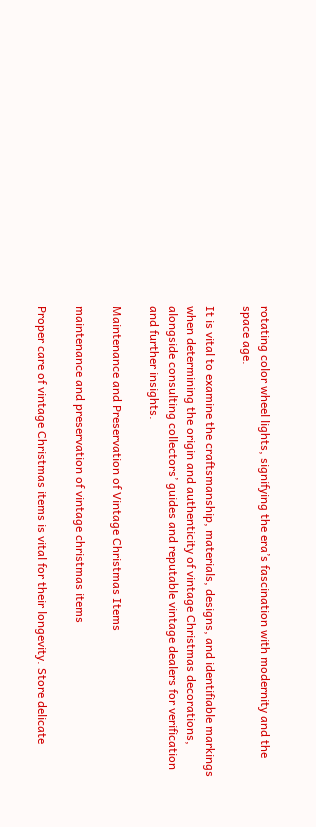rotating color wheel lights, signifying the era’s fascination with modernity and the space age.

It is vital to examine the craftsmanship, materials, designs, and identifiable markings when determining the origin and authenticity of vintage Christmas decorations, alongside consulting collectors’ guides and reputable vintage dealers for verification and further insights.

Maintenance and Preservation of Vintage Christmas Items

maintenance and preservation of vintage christmas items

Proper care of vintage Christmas items is vital for their longevity. Store delicate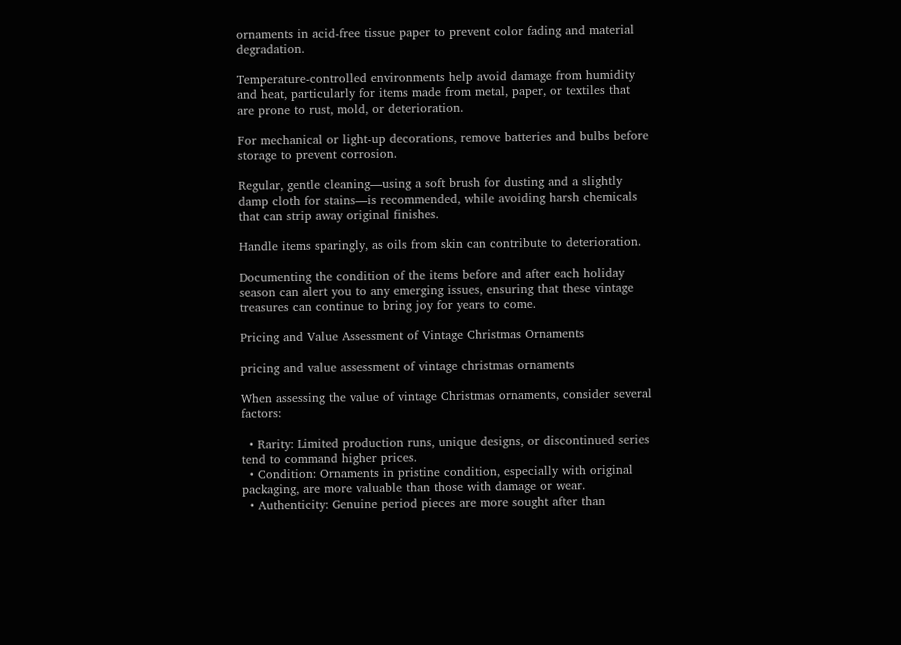ornaments in acid-free tissue paper to prevent color fading and material degradation.

Temperature-controlled environments help avoid damage from humidity and heat, particularly for items made from metal, paper, or textiles that are prone to rust, mold, or deterioration.

For mechanical or light-up decorations, remove batteries and bulbs before storage to prevent corrosion.

Regular, gentle cleaning—using a soft brush for dusting and a slightly damp cloth for stains—is recommended, while avoiding harsh chemicals that can strip away original finishes.

Handle items sparingly, as oils from skin can contribute to deterioration.

Documenting the condition of the items before and after each holiday season can alert you to any emerging issues, ensuring that these vintage treasures can continue to bring joy for years to come.

Pricing and Value Assessment of Vintage Christmas Ornaments

pricing and value assessment of vintage christmas ornaments

When assessing the value of vintage Christmas ornaments, consider several factors:

  • Rarity: Limited production runs, unique designs, or discontinued series tend to command higher prices.
  • Condition: Ornaments in pristine condition, especially with original packaging, are more valuable than those with damage or wear.
  • Authenticity: Genuine period pieces are more sought after than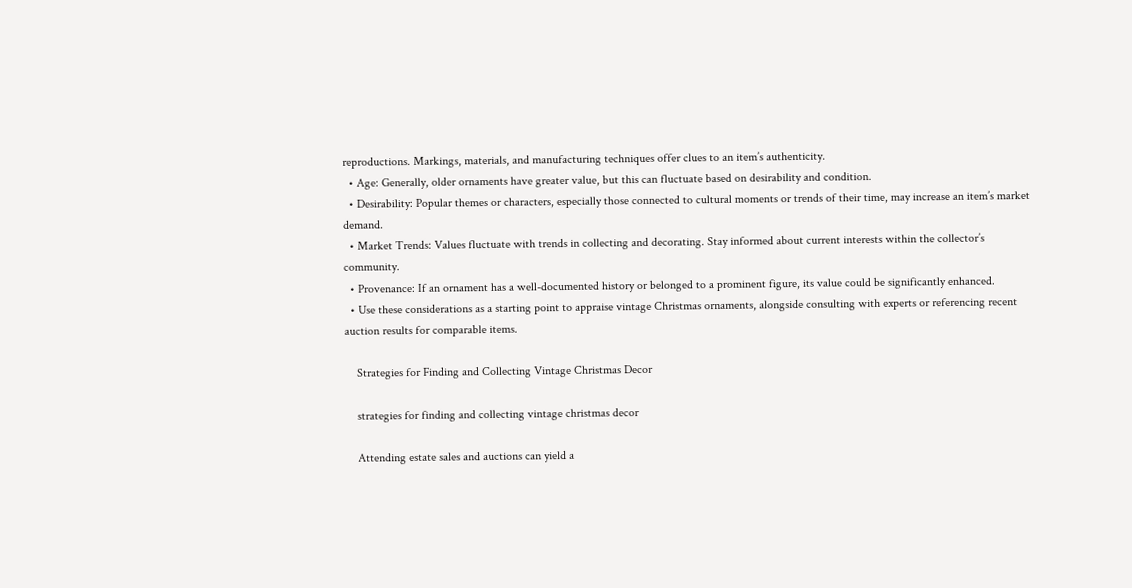reproductions. Markings, materials, and manufacturing techniques offer clues to an item’s authenticity.
  • Age: Generally, older ornaments have greater value, but this can fluctuate based on desirability and condition.
  • Desirability: Popular themes or characters, especially those connected to cultural moments or trends of their time, may increase an item’s market demand.
  • Market Trends: Values fluctuate with trends in collecting and decorating. Stay informed about current interests within the collector’s community.
  • Provenance: If an ornament has a well-documented history or belonged to a prominent figure, its value could be significantly enhanced.
  • Use these considerations as a starting point to appraise vintage Christmas ornaments, alongside consulting with experts or referencing recent auction results for comparable items.

    Strategies for Finding and Collecting Vintage Christmas Decor

    strategies for finding and collecting vintage christmas decor

    Attending estate sales and auctions can yield a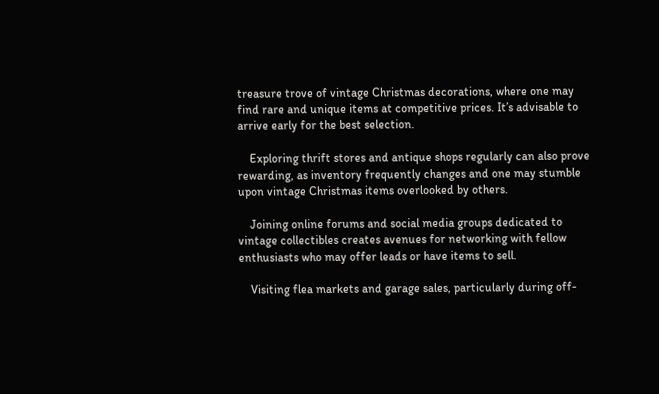treasure trove of vintage Christmas decorations, where one may find rare and unique items at competitive prices. It’s advisable to arrive early for the best selection.

    Exploring thrift stores and antique shops regularly can also prove rewarding, as inventory frequently changes and one may stumble upon vintage Christmas items overlooked by others.

    Joining online forums and social media groups dedicated to vintage collectibles creates avenues for networking with fellow enthusiasts who may offer leads or have items to sell.

    Visiting flea markets and garage sales, particularly during off-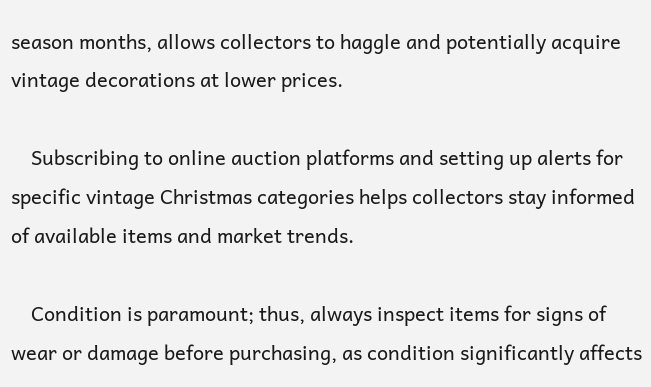season months, allows collectors to haggle and potentially acquire vintage decorations at lower prices.

    Subscribing to online auction platforms and setting up alerts for specific vintage Christmas categories helps collectors stay informed of available items and market trends.

    Condition is paramount; thus, always inspect items for signs of wear or damage before purchasing, as condition significantly affects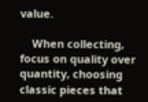value.

    When collecting, focus on quality over quantity, choosing classic pieces that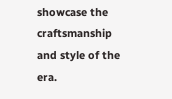showcase the craftsmanship and style of the era.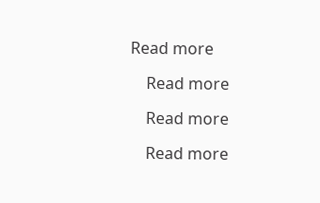Read more

    Read more

    Read more

    Read more